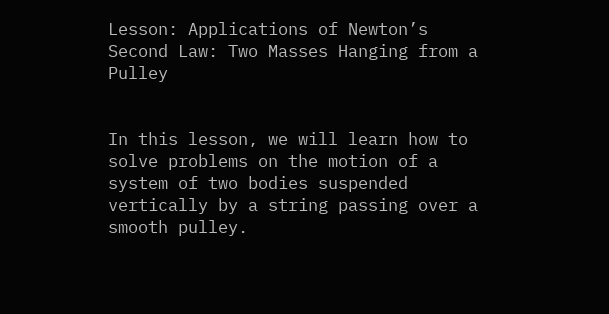Lesson: Applications of Newton’s Second Law: Two Masses Hanging from a Pulley


In this lesson, we will learn how to solve problems on the motion of a system of two bodies suspended vertically by a string passing over a smooth pulley.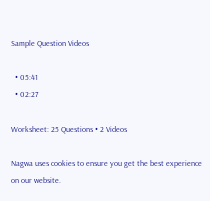Sample Question Videos

  • 05:41
  • 02:27

Worksheet: 25 Questions • 2 Videos

Nagwa uses cookies to ensure you get the best experience on our website.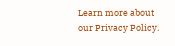Learn more about our Privacy Policy.